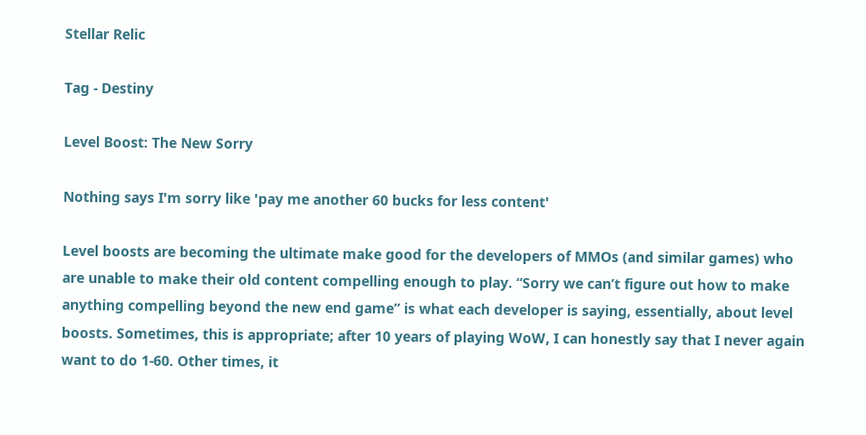Stellar Relic

Tag - Destiny

Level Boost: The New Sorry

Nothing says I'm sorry like 'pay me another 60 bucks for less content'

Level boosts are becoming the ultimate make good for the developers of MMOs (and similar games) who are unable to make their old content compelling enough to play. “Sorry we can’t figure out how to make anything compelling beyond the new end game” is what each developer is saying, essentially, about level boosts. Sometimes, this is appropriate; after 10 years of playing WoW, I can honestly say that I never again want to do 1-60. Other times, it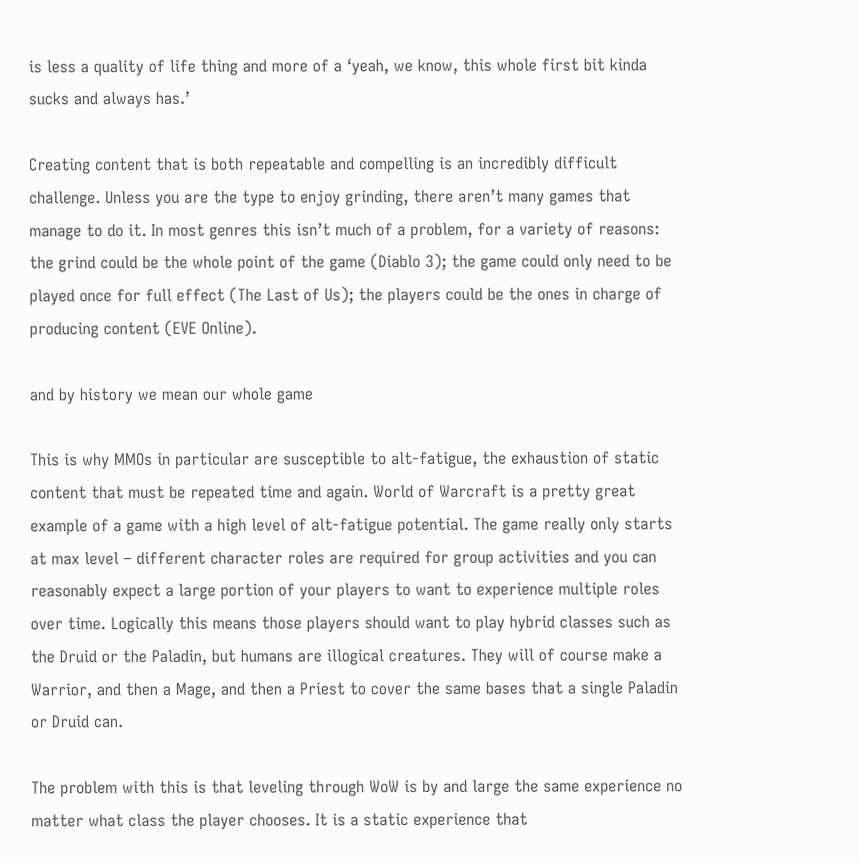is less a quality of life thing and more of a ‘yeah, we know, this whole first bit kinda sucks and always has.’

Creating content that is both repeatable and compelling is an incredibly difficult challenge. Unless you are the type to enjoy grinding, there aren’t many games that manage to do it. In most genres this isn’t much of a problem, for a variety of reasons: the grind could be the whole point of the game (Diablo 3); the game could only need to be played once for full effect (The Last of Us); the players could be the ones in charge of producing content (EVE Online).

and by history we mean our whole game

This is why MMOs in particular are susceptible to alt-fatigue, the exhaustion of static content that must be repeated time and again. World of Warcraft is a pretty great example of a game with a high level of alt-fatigue potential. The game really only starts at max level – different character roles are required for group activities and you can reasonably expect a large portion of your players to want to experience multiple roles over time. Logically this means those players should want to play hybrid classes such as the Druid or the Paladin, but humans are illogical creatures. They will of course make a Warrior, and then a Mage, and then a Priest to cover the same bases that a single Paladin or Druid can.

The problem with this is that leveling through WoW is by and large the same experience no matter what class the player chooses. It is a static experience that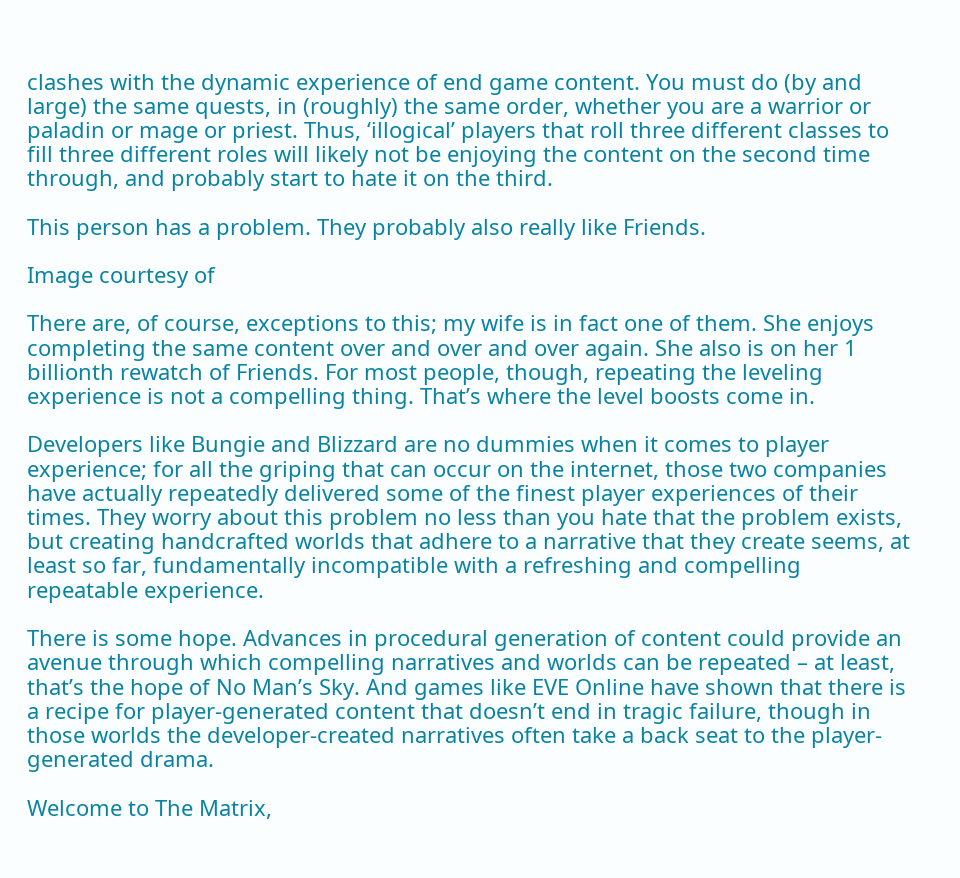clashes with the dynamic experience of end game content. You must do (by and large) the same quests, in (roughly) the same order, whether you are a warrior or paladin or mage or priest. Thus, ‘illogical’ players that roll three different classes to fill three different roles will likely not be enjoying the content on the second time through, and probably start to hate it on the third.

This person has a problem. They probably also really like Friends.

Image courtesy of

There are, of course, exceptions to this; my wife is in fact one of them. She enjoys completing the same content over and over and over again. She also is on her 1 billionth rewatch of Friends. For most people, though, repeating the leveling experience is not a compelling thing. That’s where the level boosts come in.

Developers like Bungie and Blizzard are no dummies when it comes to player experience; for all the griping that can occur on the internet, those two companies have actually repeatedly delivered some of the finest player experiences of their times. They worry about this problem no less than you hate that the problem exists, but creating handcrafted worlds that adhere to a narrative that they create seems, at least so far, fundamentally incompatible with a refreshing and compelling repeatable experience.

There is some hope. Advances in procedural generation of content could provide an avenue through which compelling narratives and worlds can be repeated – at least, that’s the hope of No Man’s Sky. And games like EVE Online have shown that there is a recipe for player-generated content that doesn’t end in tragic failure, though in those worlds the developer-created narratives often take a back seat to the player-generated drama.

Welcome to The Matrix,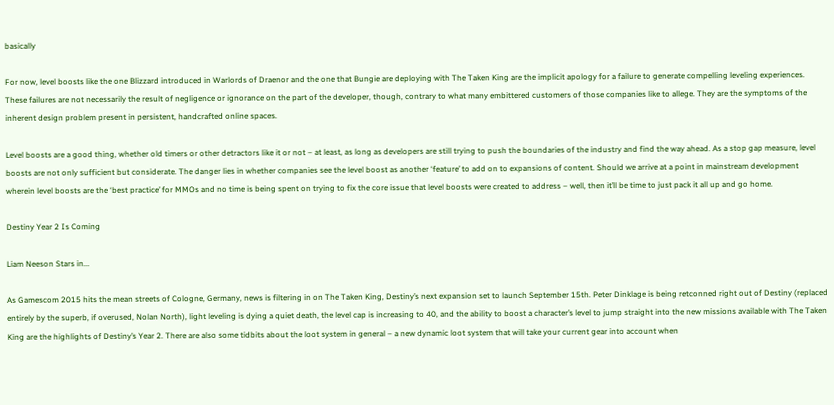basically

For now, level boosts like the one Blizzard introduced in Warlords of Draenor and the one that Bungie are deploying with The Taken King are the implicit apology for a failure to generate compelling leveling experiences. These failures are not necessarily the result of negligence or ignorance on the part of the developer, though, contrary to what many embittered customers of those companies like to allege. They are the symptoms of the inherent design problem present in persistent, handcrafted online spaces.

Level boosts are a good thing, whether old timers or other detractors like it or not – at least, as long as developers are still trying to push the boundaries of the industry and find the way ahead. As a stop gap measure, level boosts are not only sufficient but considerate. The danger lies in whether companies see the level boost as another ‘feature’ to add on to expansions of content. Should we arrive at a point in mainstream development wherein level boosts are the ‘best practice’ for MMOs and no time is being spent on trying to fix the core issue that level boosts were created to address – well, then it’ll be time to just pack it all up and go home.

Destiny Year 2 Is Coming

Liam Neeson Stars in...

As Gamescom 2015 hits the mean streets of Cologne, Germany, news is filtering in on The Taken King, Destiny’s next expansion set to launch September 15th. Peter Dinklage is being retconned right out of Destiny (replaced entirely by the superb, if overused, Nolan North), light leveling is dying a quiet death, the level cap is increasing to 40, and the ability to boost a character’s level to jump straight into the new missions available with The Taken King are the highlights of Destiny’s Year 2. There are also some tidbits about the loot system in general – a new dynamic loot system that will take your current gear into account when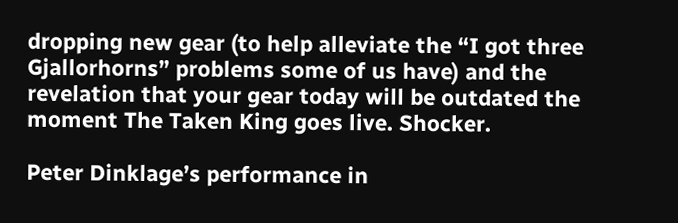dropping new gear (to help alleviate the “I got three Gjallorhorns” problems some of us have) and the revelation that your gear today will be outdated the moment The Taken King goes live. Shocker.

Peter Dinklage’s performance in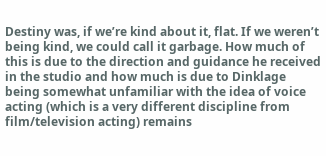Destiny was, if we’re kind about it, flat. If we weren’t being kind, we could call it garbage. How much of this is due to the direction and guidance he received in the studio and how much is due to Dinklage being somewhat unfamiliar with the idea of voice acting (which is a very different discipline from film/television acting) remains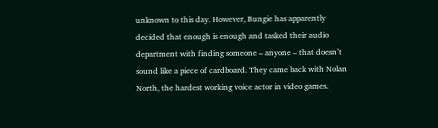unknown to this day. However, Bungie has apparently decided that enough is enough and tasked their audio department with finding someone – anyone – that doesn’t sound like a piece of cardboard. They came back with Nolan North, the hardest working voice actor in video games.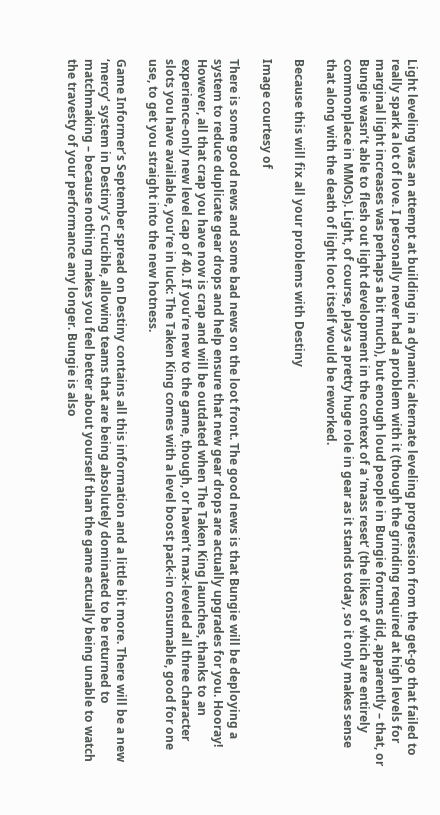Light leveling was an attempt at building in a dynamic alternate leveling progression from the get-go that failed to really spark a lot of love. I personally never had a problem with it (though the grinding required at high levels for marginal light increases was perhaps a bit much), but enough loud people in Bungie forums did, apparently – that, or Bungie wasn’t able to flesh out light development in the context of a ‘mass reset’ (the likes of which are entirely commonplace in MMOs). Light, of course, plays a pretty huge role in gear as it stands today, so it only makes sense that along with the death of light loot itself would be reworked.

Because this will fix all your problems with Destiny

Image courtesy of

There is some good news and some bad news on the loot front. The good news is that Bungie will be deploying a system to reduce duplicate gear drops and help ensure that new gear drops are actually upgrades for you. Hooray! However, all that crap you have now is crap and will be outdated when The Taken King launches, thanks to an experience-only new level cap of 40. If you’re new to the game, though, or haven’t max-leveled all three character slots you have available, you’re in luck: The Taken King comes with a level boost pack-in consumable, good for one use, to get you straight into the new hotness.

Game Informer’s September spread on Destiny contains all this information and a little bit more. There will be a new ‘mercy’ system in Destiny’s Crucible, allowing teams that are being absolutely dominated to be returned to matchmaking – because nothing makes you feel better about yourself than the game actually being unable to watch the travesty of your performance any longer. Bungie is also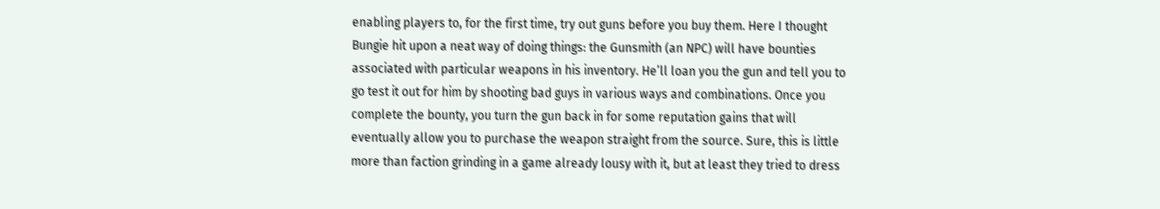enabling players to, for the first time, try out guns before you buy them. Here I thought Bungie hit upon a neat way of doing things: the Gunsmith (an NPC) will have bounties associated with particular weapons in his inventory. He’ll loan you the gun and tell you to go test it out for him by shooting bad guys in various ways and combinations. Once you complete the bounty, you turn the gun back in for some reputation gains that will eventually allow you to purchase the weapon straight from the source. Sure, this is little more than faction grinding in a game already lousy with it, but at least they tried to dress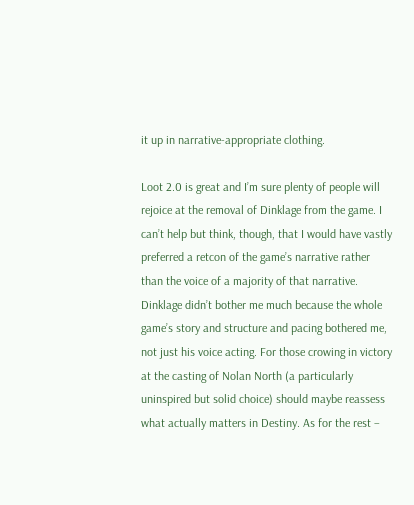it up in narrative-appropriate clothing.

Loot 2.0 is great and I’m sure plenty of people will rejoice at the removal of Dinklage from the game. I can’t help but think, though, that I would have vastly preferred a retcon of the game’s narrative rather than the voice of a majority of that narrative. Dinklage didn’t bother me much because the whole game’s story and structure and pacing bothered me, not just his voice acting. For those crowing in victory at the casting of Nolan North (a particularly uninspired but solid choice) should maybe reassess what actually matters in Destiny. As for the rest –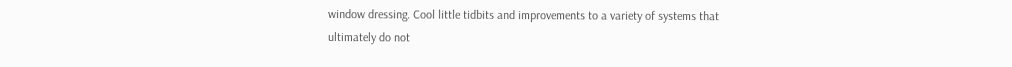window dressing. Cool little tidbits and improvements to a variety of systems that ultimately do not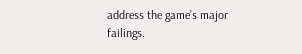address the game’s major failings.